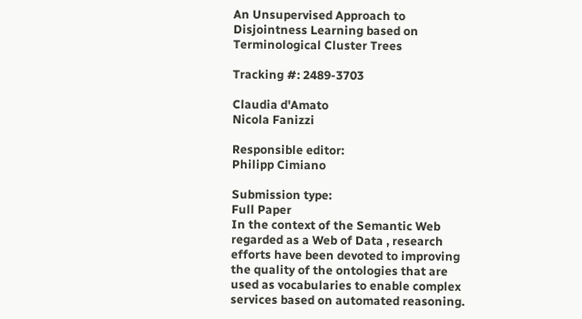An Unsupervised Approach to Disjointness Learning based on Terminological Cluster Trees

Tracking #: 2489-3703

Claudia d'Amato
Nicola Fanizzi

Responsible editor:
Philipp Cimiano

Submission type:
Full Paper
In the context of the Semantic Web regarded as a Web of Data , research efforts have been devoted to improving the quality of the ontologies that are used as vocabularies to enable complex services based on automated reasoning.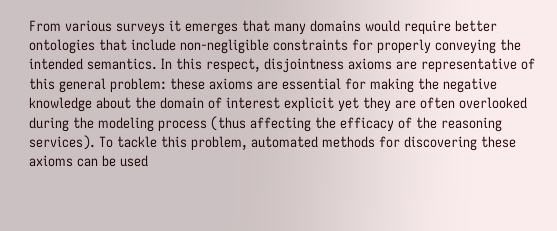From various surveys it emerges that many domains would require better ontologies that include non-negligible constraints for properly conveying the intended semantics. In this respect, disjointness axioms are representative of this general problem: these axioms are essential for making the negative knowledge about the domain of interest explicit yet they are often overlooked during the modeling process (thus affecting the efficacy of the reasoning services). To tackle this problem, automated methods for discovering these axioms can be used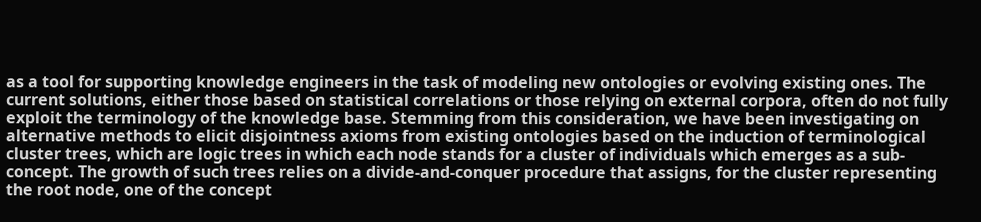as a tool for supporting knowledge engineers in the task of modeling new ontologies or evolving existing ones. The current solutions, either those based on statistical correlations or those relying on external corpora, often do not fully exploit the terminology of the knowledge base. Stemming from this consideration, we have been investigating on alternative methods to elicit disjointness axioms from existing ontologies based on the induction of terminological cluster trees, which are logic trees in which each node stands for a cluster of individuals which emerges as a sub-concept. The growth of such trees relies on a divide-and-conquer procedure that assigns, for the cluster representing the root node, one of the concept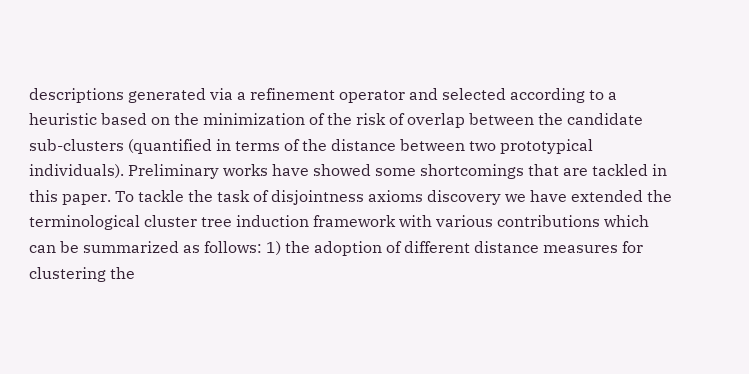descriptions generated via a refinement operator and selected according to a heuristic based on the minimization of the risk of overlap between the candidate sub-clusters (quantified in terms of the distance between two prototypical individuals). Preliminary works have showed some shortcomings that are tackled in this paper. To tackle the task of disjointness axioms discovery we have extended the terminological cluster tree induction framework with various contributions which can be summarized as follows: 1) the adoption of different distance measures for clustering the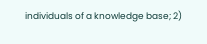individuals of a knowledge base; 2)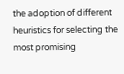the adoption of different heuristics for selecting the most promising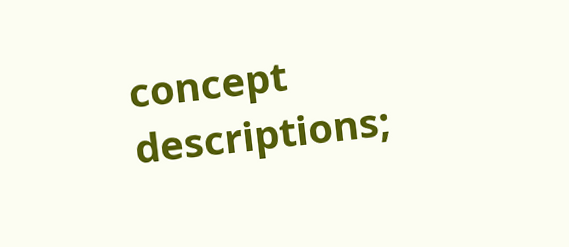concept descriptions;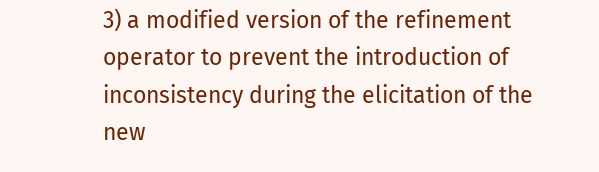3) a modified version of the refinement operator to prevent the introduction of inconsistency during the elicitation of the new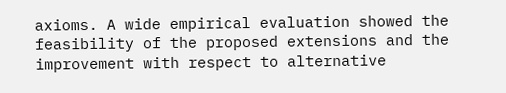axioms. A wide empirical evaluation showed the feasibility of the proposed extensions and the improvement with respect to alternative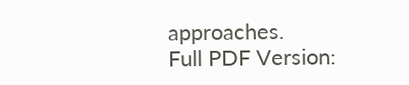approaches.
Full PDF Version: